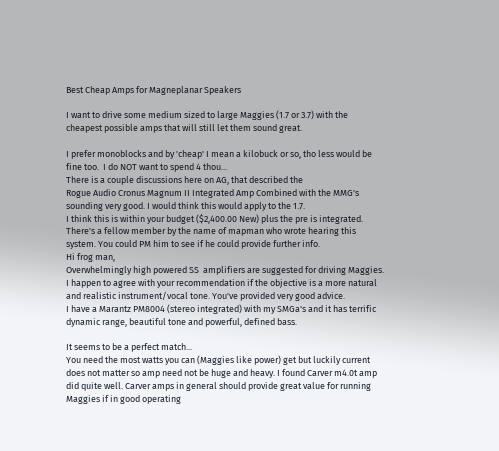Best Cheap Amps for Magneplanar Speakers

I want to drive some medium sized to large Maggies (1.7 or 3.7) with the cheapest possible amps that will still let them sound great.

I prefer monoblocks and by 'cheap' I mean a kilobuck or so, tho less would be fine too.  I do NOT want to spend 4 thou...
There is a couple discussions here on AG, that described the
Rogue Audio Cronus Magnum II Integrated Amp Combined with the MMG's sounding very good. I would think this would apply to the 1.7.
I think this is within your budget ($2,400.00 New) plus the pre is integrated. There's a fellow member by the name of mapman who wrote hearing this system. You could PM him to see if he could provide further info.
Hi frog man,
Overwhelmingly high powered SS  amplifiers are suggested for driving Maggies.  I happen to agree with your recommendation if the objective is a more natural and realistic instrument/vocal tone. You've provided very good advice.
I have a Marantz PM8004 (stereo integrated) with my SMGa's and it has terrific dynamic range, beautiful tone and powerful, defined bass.

It seems to be a perfect match...
You need the most watts you can (Maggies like power) get but luckily current does not matter so amp need not be huge and heavy. I found Carver m4.0t amp did quite well. Carver amps in general should provide great value for running Maggies if in good operating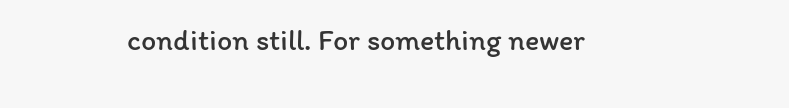condition still. For something newer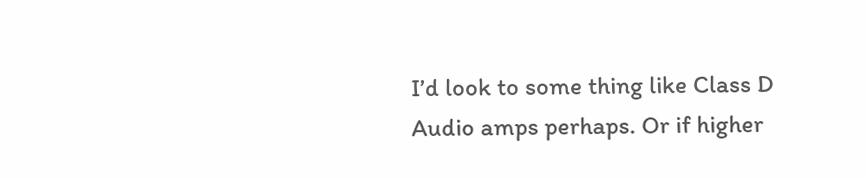I’d look to some thing like Class D Audio amps perhaps. Or if higher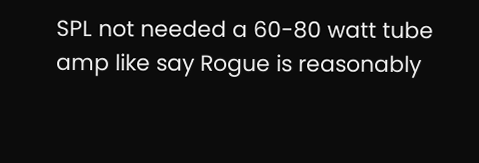SPL not needed a 60-80 watt tube amp like say Rogue is reasonably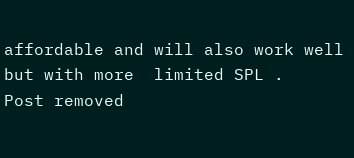affordable and will also work well but with more  limited SPL .
Post removed